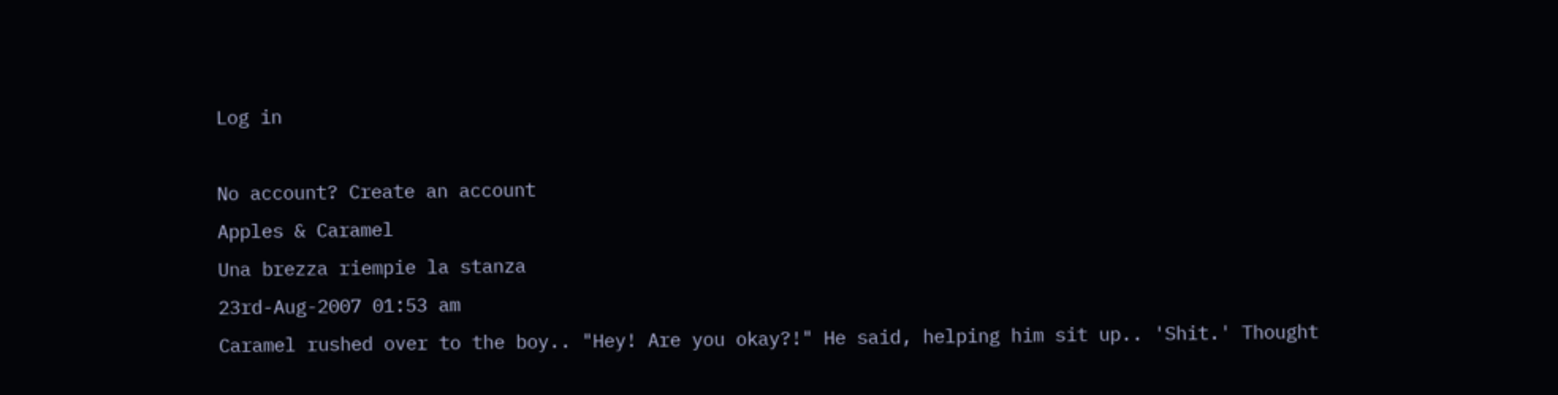Log in

No account? Create an account
Apples & Caramel
Una brezza riempie la stanza
23rd-Aug-2007 01:53 am
Caramel rushed over to the boy.. "Hey! Are you okay?!" He said, helping him sit up.. 'Shit.' Thought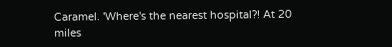Caramel. 'Where's the nearest hospital?! At 20 miles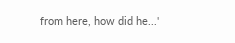from here, how did he...'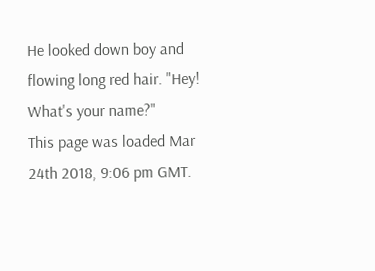He looked down boy and flowing long red hair. "Hey! What's your name?"
This page was loaded Mar 24th 2018, 9:06 pm GMT.